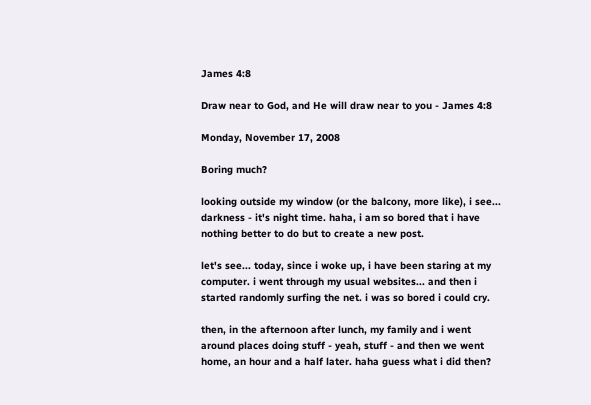James 4:8

Draw near to God, and He will draw near to you - James 4:8

Monday, November 17, 2008

Boring much?

looking outside my window (or the balcony, more like), i see... darkness - it's night time. haha, i am so bored that i have nothing better to do but to create a new post.

let's see... today, since i woke up, i have been staring at my computer. i went through my usual websites... and then i started randomly surfing the net. i was so bored i could cry.

then, in the afternoon after lunch, my family and i went around places doing stuff - yeah, stuff - and then we went home, an hour and a half later. haha guess what i did then?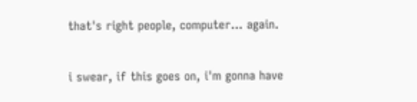that's right people, computer... again.

i swear, if this goes on, i'm gonna have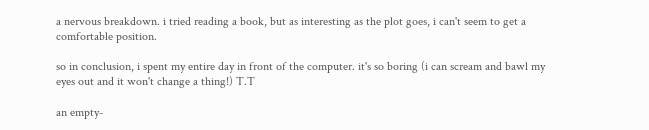a nervous breakdown. i tried reading a book, but as interesting as the plot goes, i can't seem to get a comfortable position.

so in conclusion, i spent my entire day in front of the computer. it's so boring (i can scream and bawl my eyes out and it won't change a thing!) T.T

an empty-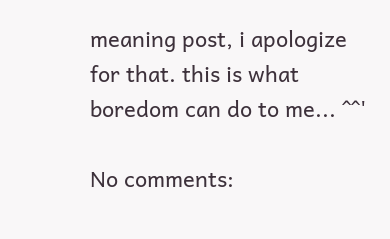meaning post, i apologize for that. this is what boredom can do to me... ^^'

No comments: